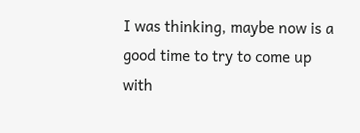I was thinking, maybe now is a good time to try to come up with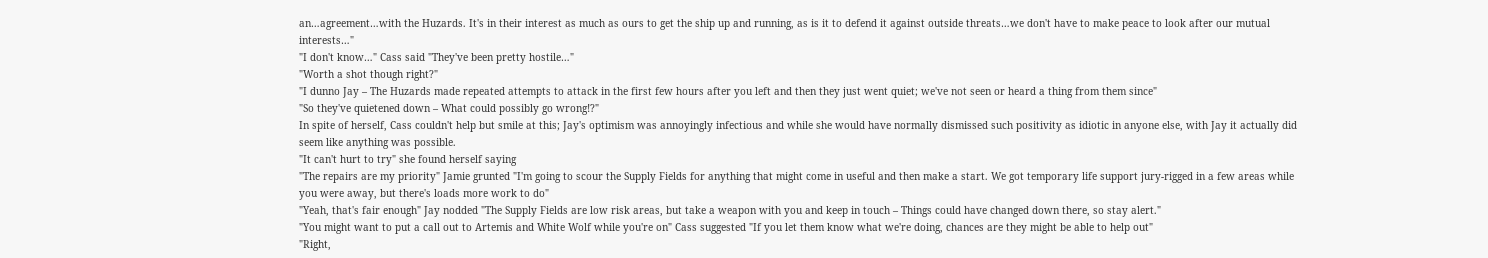an…agreement…with the Huzards. It's in their interest as much as ours to get the ship up and running, as is it to defend it against outside threats…we don't have to make peace to look after our mutual interests…"
"I don't know…" Cass said "They've been pretty hostile…"
"Worth a shot though right?"
"I dunno Jay – The Huzards made repeated attempts to attack in the first few hours after you left and then they just went quiet; we've not seen or heard a thing from them since"
"So they've quietened down – What could possibly go wrong!?"
In spite of herself, Cass couldn't help but smile at this; Jay's optimism was annoyingly infectious and while she would have normally dismissed such positivity as idiotic in anyone else, with Jay it actually did seem like anything was possible.
"It can't hurt to try" she found herself saying
"The repairs are my priority" Jamie grunted "I'm going to scour the Supply Fields for anything that might come in useful and then make a start. We got temporary life support jury-rigged in a few areas while you were away, but there's loads more work to do"
"Yeah, that's fair enough" Jay nodded "The Supply Fields are low risk areas, but take a weapon with you and keep in touch – Things could have changed down there, so stay alert."
"You might want to put a call out to Artemis and White Wolf while you're on" Cass suggested "If you let them know what we're doing, chances are they might be able to help out"
"Right,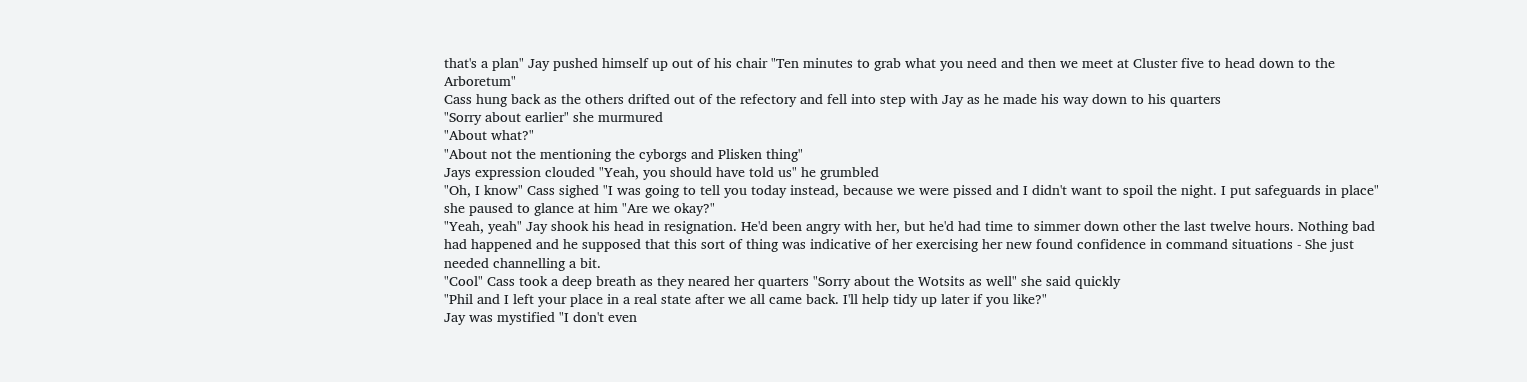that's a plan" Jay pushed himself up out of his chair "Ten minutes to grab what you need and then we meet at Cluster five to head down to the Arboretum"
Cass hung back as the others drifted out of the refectory and fell into step with Jay as he made his way down to his quarters
"Sorry about earlier" she murmured
"About what?"
"About not the mentioning the cyborgs and Plisken thing"
Jays expression clouded "Yeah, you should have told us" he grumbled
"Oh, I know" Cass sighed "I was going to tell you today instead, because we were pissed and I didn't want to spoil the night. I put safeguards in place" she paused to glance at him "Are we okay?"
"Yeah, yeah" Jay shook his head in resignation. He'd been angry with her, but he'd had time to simmer down other the last twelve hours. Nothing bad had happened and he supposed that this sort of thing was indicative of her exercising her new found confidence in command situations - She just needed channelling a bit.
"Cool" Cass took a deep breath as they neared her quarters "Sorry about the Wotsits as well" she said quickly
"Phil and I left your place in a real state after we all came back. I'll help tidy up later if you like?"
Jay was mystified "I don't even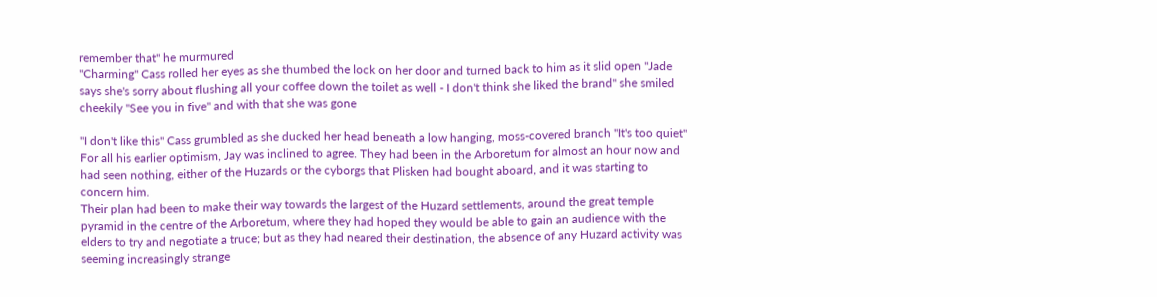remember that" he murmured
"Charming" Cass rolled her eyes as she thumbed the lock on her door and turned back to him as it slid open "Jade says she's sorry about flushing all your coffee down the toilet as well - I don't think she liked the brand" she smiled cheekily "See you in five" and with that she was gone

"I don't like this" Cass grumbled as she ducked her head beneath a low hanging, moss-covered branch "It's too quiet"
For all his earlier optimism, Jay was inclined to agree. They had been in the Arboretum for almost an hour now and had seen nothing, either of the Huzards or the cyborgs that Plisken had bought aboard, and it was starting to concern him.
Their plan had been to make their way towards the largest of the Huzard settlements, around the great temple pyramid in the centre of the Arboretum, where they had hoped they would be able to gain an audience with the elders to try and negotiate a truce; but as they had neared their destination, the absence of any Huzard activity was seeming increasingly strange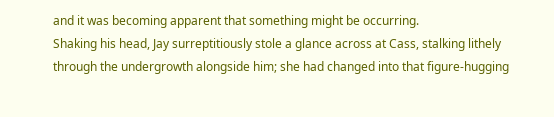and it was becoming apparent that something might be occurring.
Shaking his head, Jay surreptitiously stole a glance across at Cass, stalking lithely through the undergrowth alongside him; she had changed into that figure-hugging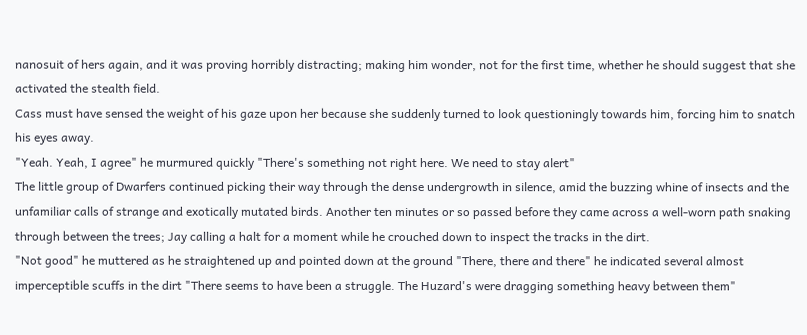nanosuit of hers again, and it was proving horribly distracting; making him wonder, not for the first time, whether he should suggest that she activated the stealth field.
Cass must have sensed the weight of his gaze upon her because she suddenly turned to look questioningly towards him, forcing him to snatch his eyes away.
"Yeah. Yeah, I agree" he murmured quickly "There's something not right here. We need to stay alert"
The little group of Dwarfers continued picking their way through the dense undergrowth in silence, amid the buzzing whine of insects and the unfamiliar calls of strange and exotically mutated birds. Another ten minutes or so passed before they came across a well-worn path snaking through between the trees; Jay calling a halt for a moment while he crouched down to inspect the tracks in the dirt.
"Not good" he muttered as he straightened up and pointed down at the ground "There, there and there" he indicated several almost imperceptible scuffs in the dirt "There seems to have been a struggle. The Huzard's were dragging something heavy between them"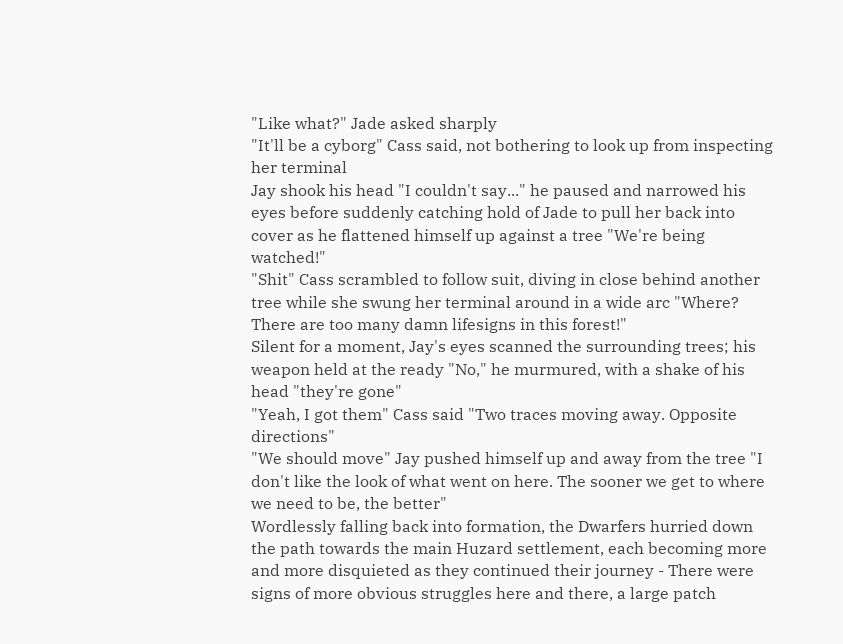"Like what?" Jade asked sharply
"It'll be a cyborg" Cass said, not bothering to look up from inspecting her terminal
Jay shook his head "I couldn't say..." he paused and narrowed his eyes before suddenly catching hold of Jade to pull her back into cover as he flattened himself up against a tree "We're being watched!"
"Shit" Cass scrambled to follow suit, diving in close behind another tree while she swung her terminal around in a wide arc "Where? There are too many damn lifesigns in this forest!"
Silent for a moment, Jay's eyes scanned the surrounding trees; his weapon held at the ready "No," he murmured, with a shake of his head "they're gone"
"Yeah, I got them" Cass said "Two traces moving away. Opposite directions"
"We should move" Jay pushed himself up and away from the tree "I don't like the look of what went on here. The sooner we get to where we need to be, the better"
Wordlessly falling back into formation, the Dwarfers hurried down the path towards the main Huzard settlement, each becoming more and more disquieted as they continued their journey - There were signs of more obvious struggles here and there, a large patch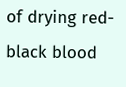of drying red-black blood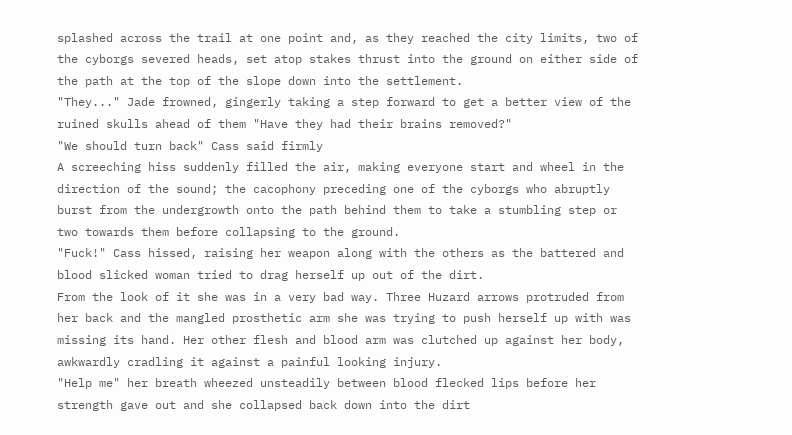splashed across the trail at one point and, as they reached the city limits, two of the cyborgs severed heads, set atop stakes thrust into the ground on either side of the path at the top of the slope down into the settlement.
"They..." Jade frowned, gingerly taking a step forward to get a better view of the ruined skulls ahead of them "Have they had their brains removed?"
"We should turn back" Cass said firmly
A screeching hiss suddenly filled the air, making everyone start and wheel in the direction of the sound; the cacophony preceding one of the cyborgs who abruptly burst from the undergrowth onto the path behind them to take a stumbling step or two towards them before collapsing to the ground.
"Fuck!" Cass hissed, raising her weapon along with the others as the battered and blood slicked woman tried to drag herself up out of the dirt.
From the look of it she was in a very bad way. Three Huzard arrows protruded from her back and the mangled prosthetic arm she was trying to push herself up with was missing its hand. Her other flesh and blood arm was clutched up against her body, awkwardly cradling it against a painful looking injury.
"Help me" her breath wheezed unsteadily between blood flecked lips before her strength gave out and she collapsed back down into the dirt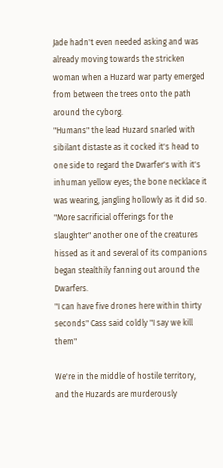Jade hadn't even needed asking and was already moving towards the stricken woman when a Huzard war party emerged from between the trees onto the path around the cyborg.
"Humans" the lead Huzard snarled with sibilant distaste as it cocked it's head to one side to regard the Dwarfer's with it's inhuman yellow eyes; the bone necklace it was wearing, jangling hollowly as it did so.
"More sacrificial offerings for the slaughter" another one of the creatures hissed as it and several of its companions began stealthily fanning out around the Dwarfers.
"I can have five drones here within thirty seconds" Cass said coldly "I say we kill them"

We're in the middle of hostile territory, and the Huzards are murderously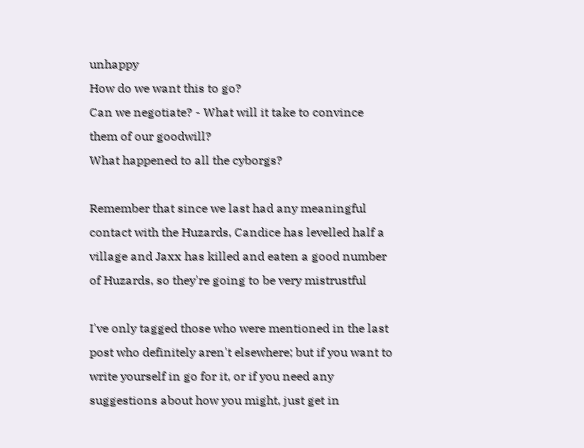unhappy
How do we want this to go?
Can we negotiate? - What will it take to convince them of our goodwill?
What happened to all the cyborgs?

Remember that since we last had any meaningful contact with the Huzards, Candice has levelled half a village and Jaxx has killed and eaten a good number of Huzards, so they're going to be very mistrustful

I've only tagged those who were mentioned in the last post who definitely aren't elsewhere; but if you want to write yourself in go for it, or if you need any suggestions about how you might, just get in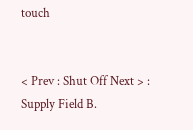touch


< Prev : Shut Off Next > : Supply Field B.